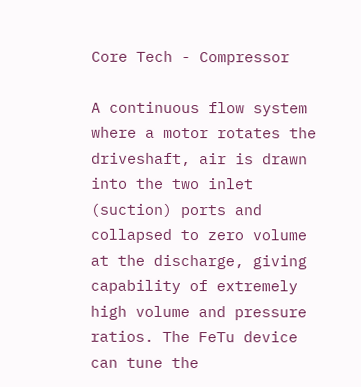Core Tech - Compressor

A continuous flow system where a motor rotates the driveshaft, air is drawn into the two inlet (suction) ports and collapsed to zero volume at the discharge, giving capability of extremely high volume and pressure ratios. The FeTu device can tune the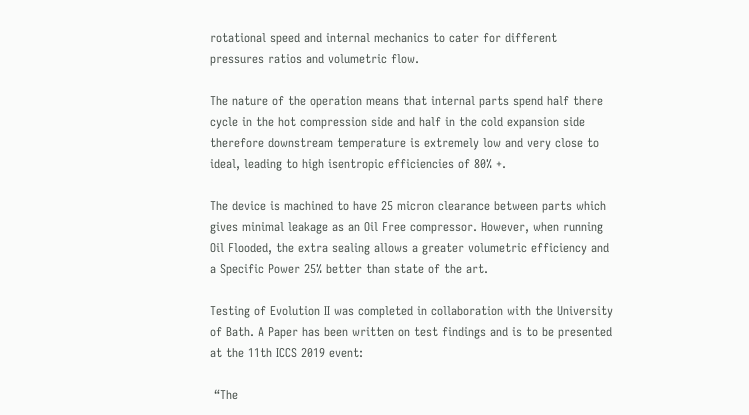rotational speed and internal mechanics to cater for different pressures ratios and volumetric flow.

The nature of the operation means that internal parts spend half there cycle in the hot compression side and half in the cold expansion side therefore downstream temperature is extremely low and very close to ideal, leading to high isentropic efficiencies of 80% +.

The device is machined to have 25 micron clearance between parts which gives minimal leakage as an Oil Free compressor. However, when running Oil Flooded, the extra sealing allows a greater volumetric efficiency and a Specific Power 25% better than state of the art.

Testing of Evolution II was completed in collaboration with the University of Bath. A Paper has been written on test findings and is to be presented at the 11th ICCS 2019 event:

 “The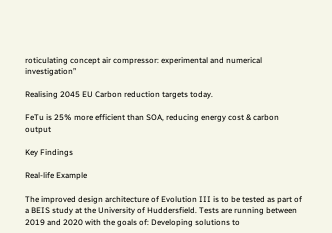roticulating concept air compressor: experimental and numerical investigation”

Realising 2045 EU Carbon reduction targets today.

FeTu is 25% more efficient than SOA, reducing energy cost & carbon output

Key Findings

Real-life Example

The improved design architecture of Evolution III is to be tested as part of a BEIS study at the University of Huddersfield. Tests are running between 2019 and 2020 with the goals of: Developing solutions to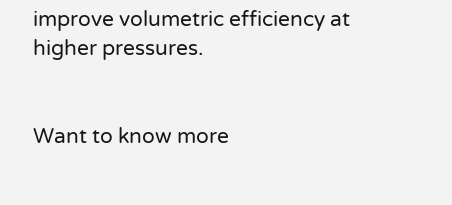improve volumetric efficiency at higher pressures.


Want to know more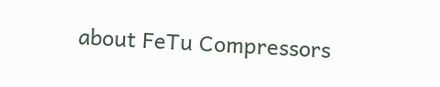about FeTu Compressors